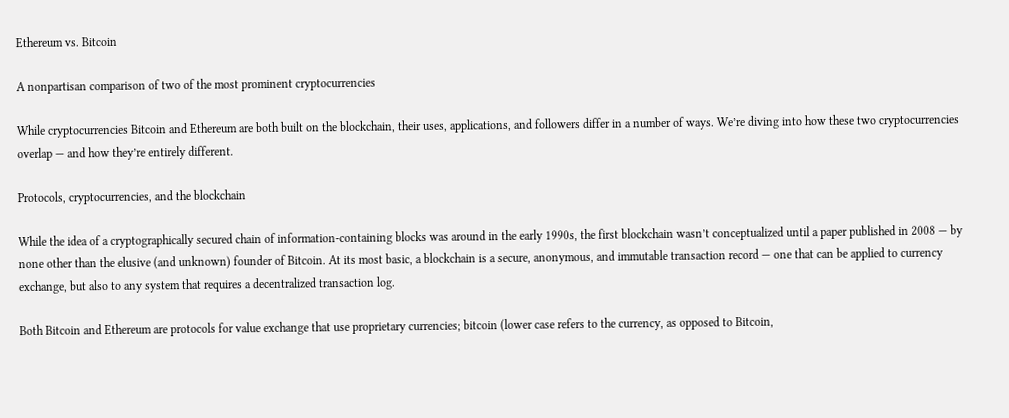Ethereum vs. Bitcoin

A nonpartisan comparison of two of the most prominent cryptocurrencies

While cryptocurrencies Bitcoin and Ethereum are both built on the blockchain, their uses, applications, and followers differ in a number of ways. We’re diving into how these two cryptocurrencies overlap — and how they’re entirely different.

Protocols, cryptocurrencies, and the blockchain

While the idea of a cryptographically secured chain of information-containing blocks was around in the early 1990s, the first blockchain wasn’t conceptualized until a paper published in 2008 — by none other than the elusive (and unknown) founder of Bitcoin. At its most basic, a blockchain is a secure, anonymous, and immutable transaction record — one that can be applied to currency exchange, but also to any system that requires a decentralized transaction log.

Both Bitcoin and Ethereum are protocols for value exchange that use proprietary currencies; bitcoin (lower case refers to the currency, as opposed to Bitcoin,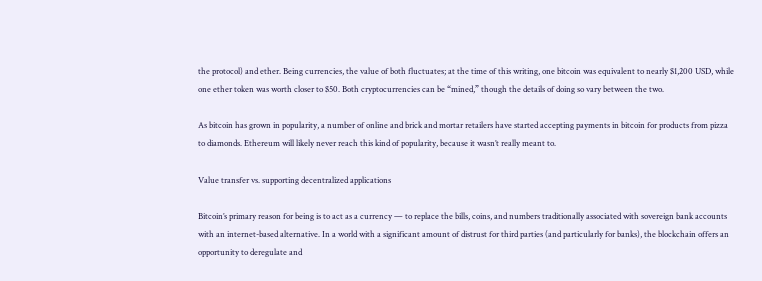the protocol) and ether. Being currencies, the value of both fluctuates; at the time of this writing, one bitcoin was equivalent to nearly $1,200 USD, while one ether token was worth closer to $50. Both cryptocurrencies can be “mined,” though the details of doing so vary between the two.

As bitcoin has grown in popularity, a number of online and brick and mortar retailers have started accepting payments in bitcoin for products from pizza to diamonds. Ethereum will likely never reach this kind of popularity, because it wasn’t really meant to.

Value transfer vs. supporting decentralized applications

Bitcoin’s primary reason for being is to act as a currency — to replace the bills, coins, and numbers traditionally associated with sovereign bank accounts with an internet-based alternative. In a world with a significant amount of distrust for third parties (and particularly for banks), the blockchain offers an opportunity to deregulate and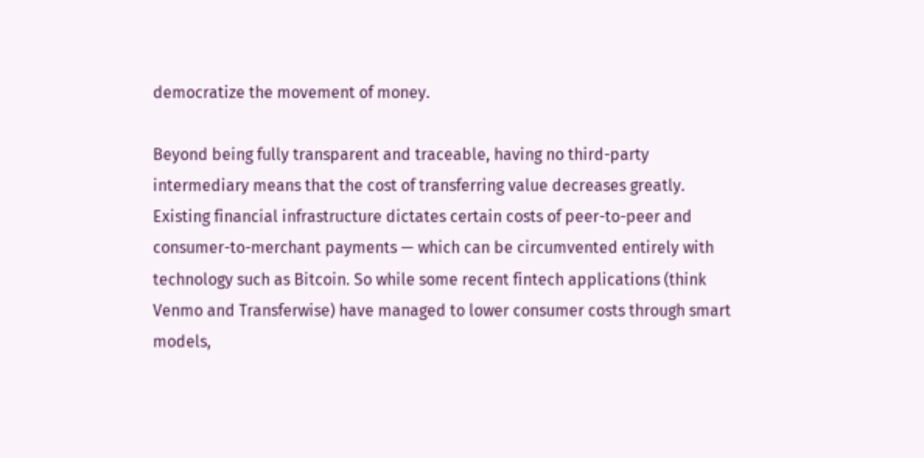democratize the movement of money.

Beyond being fully transparent and traceable, having no third-party intermediary means that the cost of transferring value decreases greatly. Existing financial infrastructure dictates certain costs of peer-to-peer and consumer-to-merchant payments — which can be circumvented entirely with technology such as Bitcoin. So while some recent fintech applications (think Venmo and Transferwise) have managed to lower consumer costs through smart models,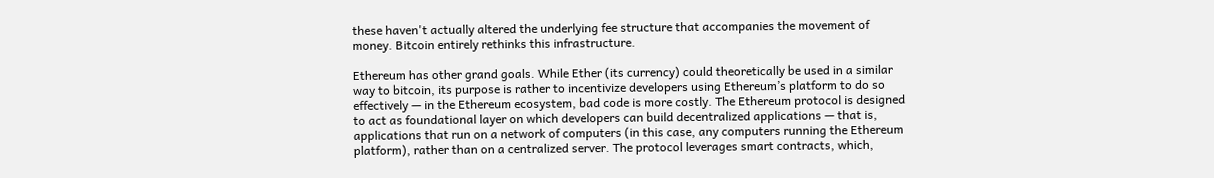these haven't actually altered the underlying fee structure that accompanies the movement of money. Bitcoin entirely rethinks this infrastructure.

Ethereum has other grand goals. While Ether (its currency) could theoretically be used in a similar way to bitcoin, its purpose is rather to incentivize developers using Ethereum’s platform to do so effectively — in the Ethereum ecosystem, bad code is more costly. The Ethereum protocol is designed to act as foundational layer on which developers can build decentralized applications — that is, applications that run on a network of computers (in this case, any computers running the Ethereum platform), rather than on a centralized server. The protocol leverages smart contracts, which,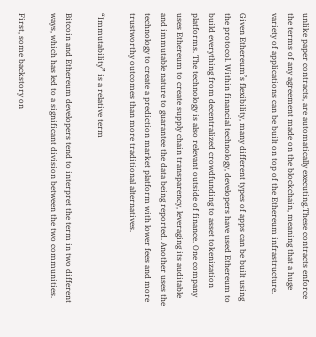unlike paper contracts, are automatically executing.These contracts enforce the terms of any agreement made on the blockchain, meaning that a huge variety of applications can be built on top of the Ethereum infrastructure.

Given Ethereum’s flexibility, many different types of apps can be built using the protocol. Within financial technology, developers have used Ethereum to build everything from decentralized crowdfunding to asset tokenization platforms. The technology is also relevant outside of finance. One company uses Ethereum to create supply chain transparency, leveraging its auditable and immutable nature to guarantee the data being reported. Another uses the technology to create a prediction market platform with lower fees and more trustworthy outcomes than more traditional alternatives.

“Immutability” is a relative term

Bitcoin and Ethereum developers tend to interpret the term in two different ways, which has led to a significant division between the two communities.

First, some backstory on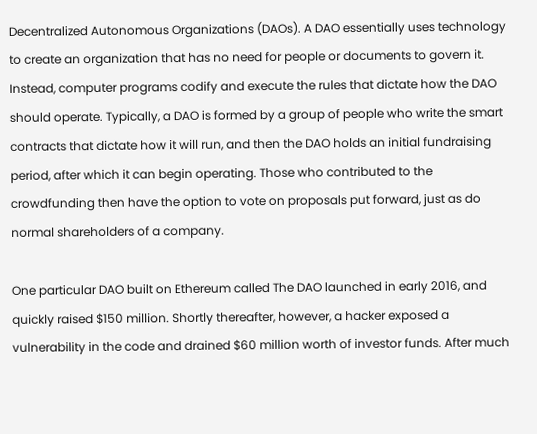Decentralized Autonomous Organizations (DAOs). A DAO essentially uses technology to create an organization that has no need for people or documents to govern it. Instead, computer programs codify and execute the rules that dictate how the DAO should operate. Typically, a DAO is formed by a group of people who write the smart contracts that dictate how it will run, and then the DAO holds an initial fundraising period, after which it can begin operating. Those who contributed to the crowdfunding then have the option to vote on proposals put forward, just as do normal shareholders of a company.

One particular DAO built on Ethereum called The DAO launched in early 2016, and quickly raised $150 million. Shortly thereafter, however, a hacker exposed a vulnerability in the code and drained $60 million worth of investor funds. After much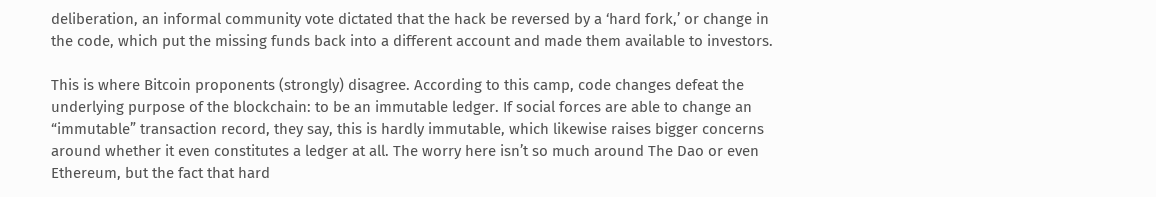deliberation, an informal community vote dictated that the hack be reversed by a ‘hard fork,’ or change in the code, which put the missing funds back into a different account and made them available to investors.

This is where Bitcoin proponents (strongly) disagree. According to this camp, code changes defeat the underlying purpose of the blockchain: to be an immutable ledger. If social forces are able to change an “immutable” transaction record, they say, this is hardly immutable, which likewise raises bigger concerns around whether it even constitutes a ledger at all. The worry here isn’t so much around The Dao or even Ethereum, but the fact that hard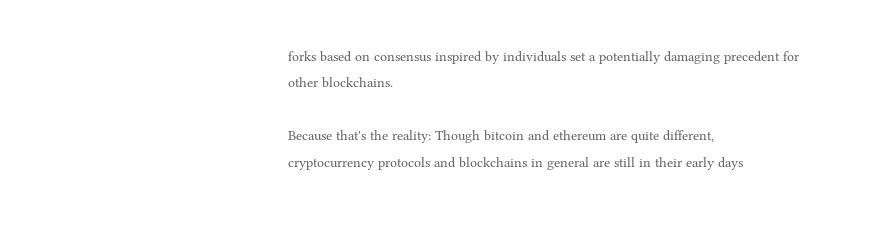forks based on consensus inspired by individuals set a potentially damaging precedent for other blockchains.

Because that's the reality: Though bitcoin and ethereum are quite different, cryptocurrency protocols and blockchains in general are still in their early days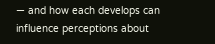— and how each develops can influence perceptions about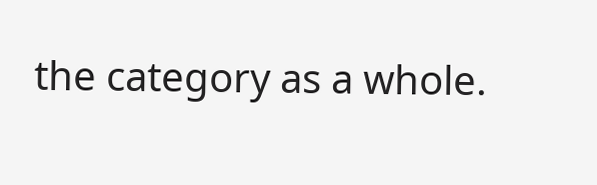the category as a whole.